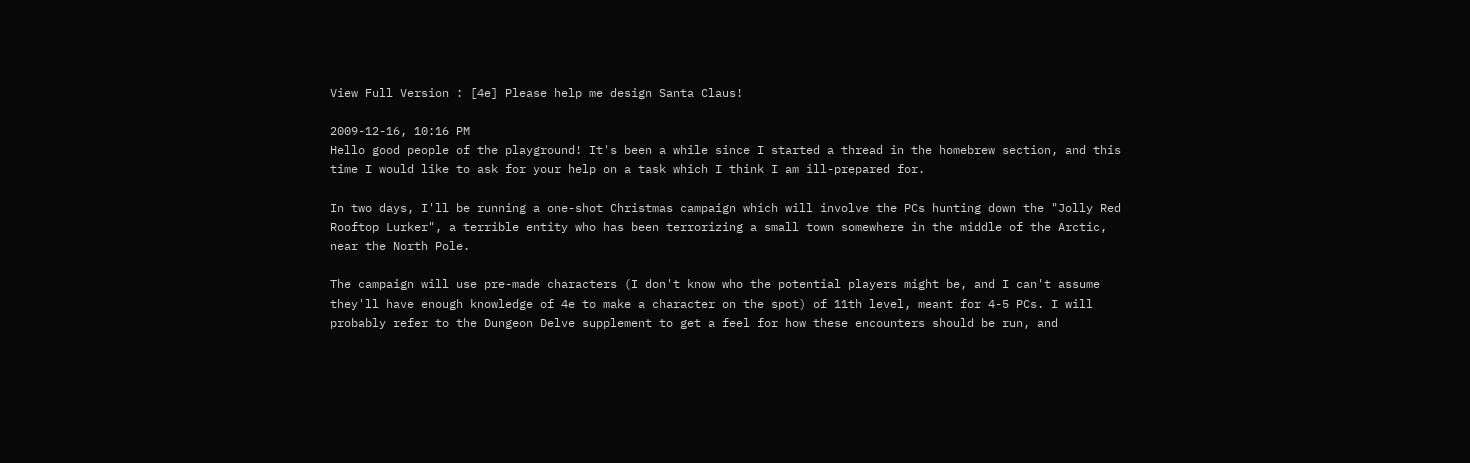View Full Version : [4e] Please help me design Santa Claus!

2009-12-16, 10:16 PM
Hello good people of the playground! It's been a while since I started a thread in the homebrew section, and this time I would like to ask for your help on a task which I think I am ill-prepared for.

In two days, I'll be running a one-shot Christmas campaign which will involve the PCs hunting down the "Jolly Red Rooftop Lurker", a terrible entity who has been terrorizing a small town somewhere in the middle of the Arctic, near the North Pole.

The campaign will use pre-made characters (I don't know who the potential players might be, and I can't assume they'll have enough knowledge of 4e to make a character on the spot) of 11th level, meant for 4-5 PCs. I will probably refer to the Dungeon Delve supplement to get a feel for how these encounters should be run, and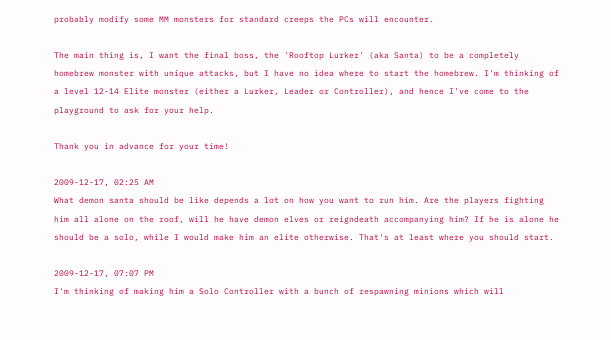probably modify some MM monsters for standard creeps the PCs will encounter.

The main thing is, I want the final boss, the 'Rooftop Lurker' (aka Santa) to be a completely homebrew monster with unique attacks, but I have no idea where to start the homebrew. I'm thinking of a level 12-14 Elite monster (either a Lurker, Leader or Controller), and hence I've come to the playground to ask for your help.

Thank you in advance for your time!

2009-12-17, 02:25 AM
What demon santa should be like depends a lot on how you want to run him. Are the players fighting him all alone on the roof, will he have demon elves or reigndeath accompanying him? If he is alone he should be a solo, while I would make him an elite otherwise. That's at least where you should start.

2009-12-17, 07:07 PM
I'm thinking of making him a Solo Controller with a bunch of respawning minions which will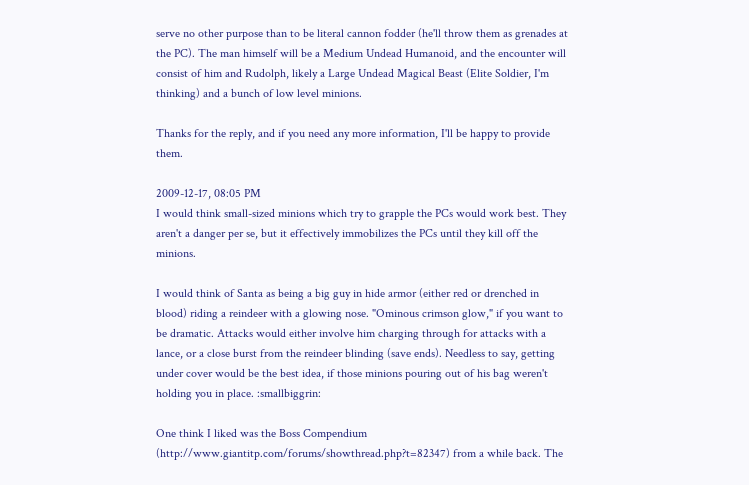serve no other purpose than to be literal cannon fodder (he'll throw them as grenades at the PC). The man himself will be a Medium Undead Humanoid, and the encounter will consist of him and Rudolph, likely a Large Undead Magical Beast (Elite Soldier, I'm thinking) and a bunch of low level minions.

Thanks for the reply, and if you need any more information, I'll be happy to provide them.

2009-12-17, 08:05 PM
I would think small-sized minions which try to grapple the PCs would work best. They aren't a danger per se, but it effectively immobilizes the PCs until they kill off the minions.

I would think of Santa as being a big guy in hide armor (either red or drenched in blood) riding a reindeer with a glowing nose. "Ominous crimson glow," if you want to be dramatic. Attacks would either involve him charging through for attacks with a lance, or a close burst from the reindeer blinding (save ends). Needless to say, getting under cover would be the best idea, if those minions pouring out of his bag weren't holding you in place. :smallbiggrin:

One think I liked was the Boss Compendium (http://www.giantitp.com/forums/showthread.php?t=82347) from a while back. The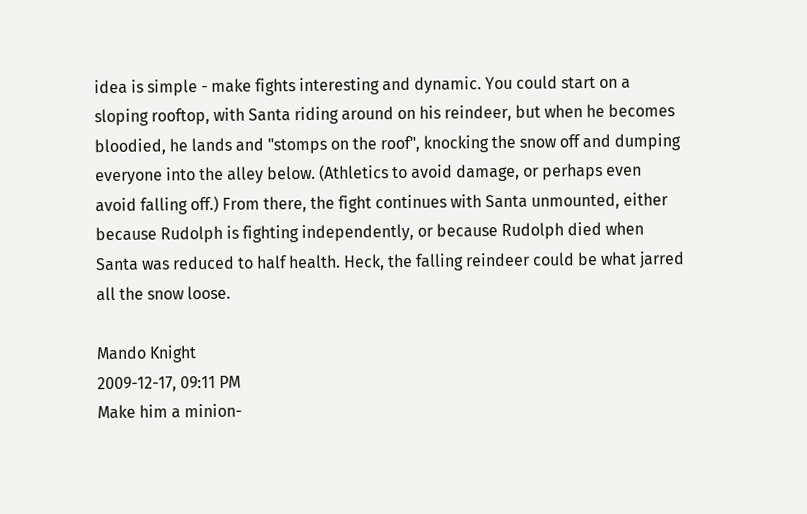idea is simple - make fights interesting and dynamic. You could start on a sloping rooftop, with Santa riding around on his reindeer, but when he becomes bloodied, he lands and "stomps on the roof", knocking the snow off and dumping everyone into the alley below. (Athletics to avoid damage, or perhaps even avoid falling off.) From there, the fight continues with Santa unmounted, either because Rudolph is fighting independently, or because Rudolph died when Santa was reduced to half health. Heck, the falling reindeer could be what jarred all the snow loose.

Mando Knight
2009-12-17, 09:11 PM
Make him a minion-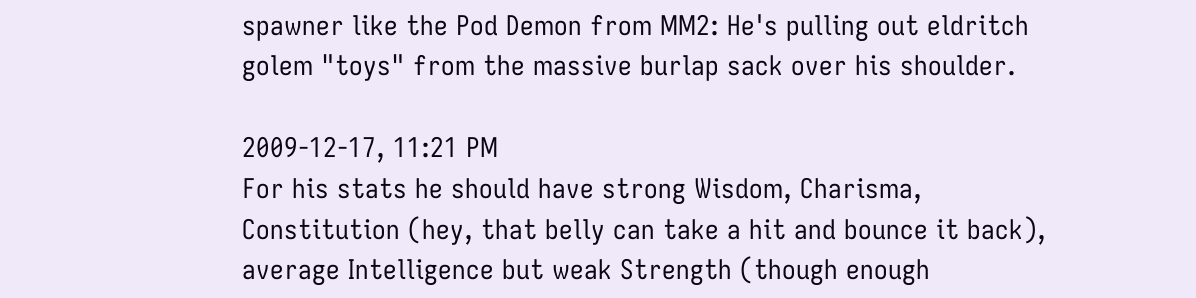spawner like the Pod Demon from MM2: He's pulling out eldritch golem "toys" from the massive burlap sack over his shoulder.

2009-12-17, 11:21 PM
For his stats he should have strong Wisdom, Charisma, Constitution (hey, that belly can take a hit and bounce it back), average Intelligence but weak Strength (though enough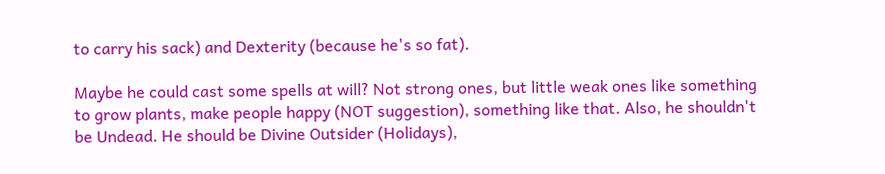to carry his sack) and Dexterity (because he's so fat).

Maybe he could cast some spells at will? Not strong ones, but little weak ones like something to grow plants, make people happy (NOT suggestion), something like that. Also, he shouldn't be Undead. He should be Divine Outsider (Holidays),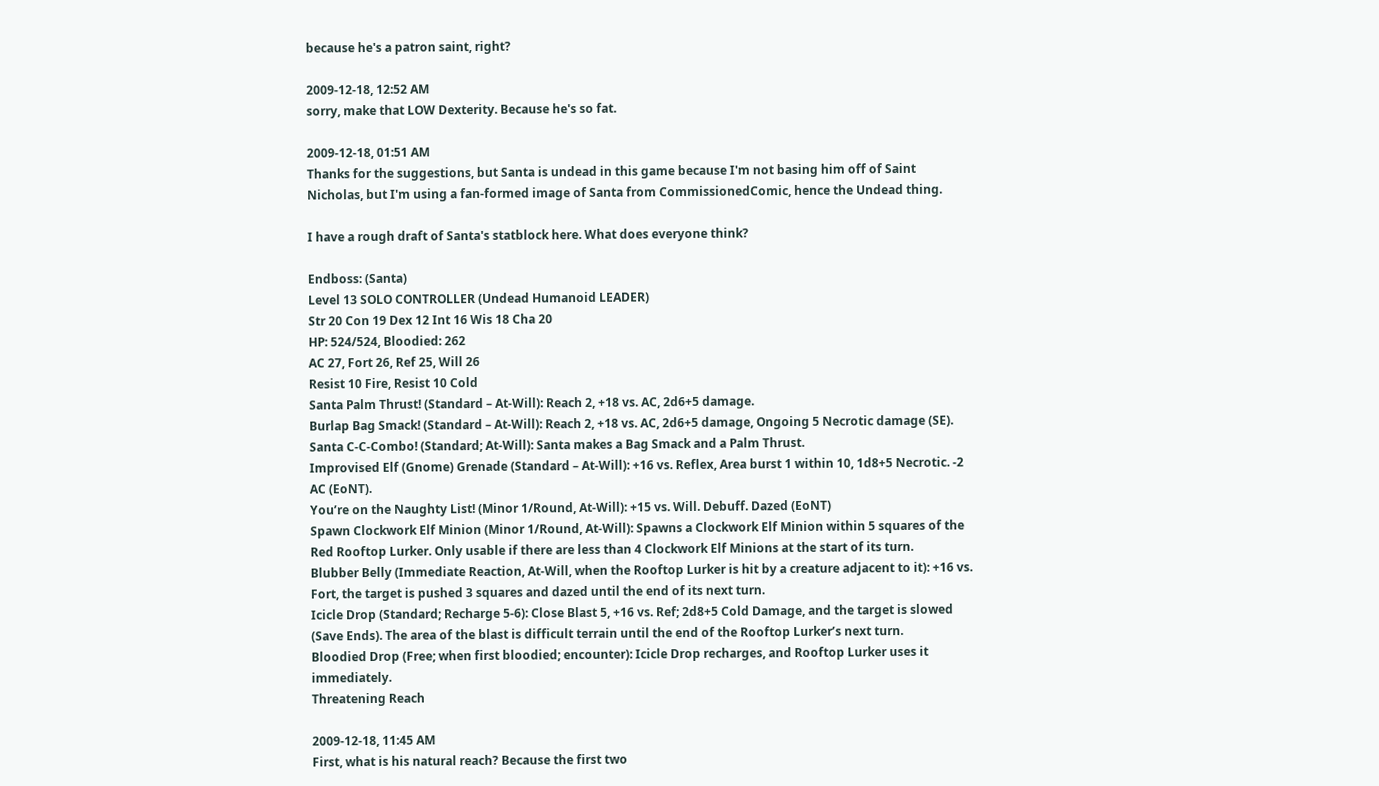because he's a patron saint, right?

2009-12-18, 12:52 AM
sorry, make that LOW Dexterity. Because he's so fat.

2009-12-18, 01:51 AM
Thanks for the suggestions, but Santa is undead in this game because I'm not basing him off of Saint Nicholas, but I'm using a fan-formed image of Santa from CommissionedComic, hence the Undead thing.

I have a rough draft of Santa's statblock here. What does everyone think?

Endboss: (Santa)
Level 13 SOLO CONTROLLER (Undead Humanoid LEADER)
Str 20 Con 19 Dex 12 Int 16 Wis 18 Cha 20
HP: 524/524, Bloodied: 262
AC 27, Fort 26, Ref 25, Will 26
Resist 10 Fire, Resist 10 Cold
Santa Palm Thrust! (Standard – At-Will): Reach 2, +18 vs. AC, 2d6+5 damage.
Burlap Bag Smack! (Standard – At-Will): Reach 2, +18 vs. AC, 2d6+5 damage, Ongoing 5 Necrotic damage (SE).
Santa C-C-Combo! (Standard; At-Will): Santa makes a Bag Smack and a Palm Thrust.
Improvised Elf (Gnome) Grenade (Standard – At-Will): +16 vs. Reflex, Area burst 1 within 10, 1d8+5 Necrotic. -2 AC (EoNT).
You’re on the Naughty List! (Minor 1/Round, At-Will): +15 vs. Will. Debuff. Dazed (EoNT)
Spawn Clockwork Elf Minion (Minor 1/Round, At-Will): Spawns a Clockwork Elf Minion within 5 squares of the Red Rooftop Lurker. Only usable if there are less than 4 Clockwork Elf Minions at the start of its turn.
Blubber Belly (Immediate Reaction, At-Will, when the Rooftop Lurker is hit by a creature adjacent to it): +16 vs. Fort, the target is pushed 3 squares and dazed until the end of its next turn.
Icicle Drop (Standard; Recharge 5-6): Close Blast 5, +16 vs. Ref; 2d8+5 Cold Damage, and the target is slowed (Save Ends). The area of the blast is difficult terrain until the end of the Rooftop Lurker’s next turn.
Bloodied Drop (Free; when first bloodied; encounter): Icicle Drop recharges, and Rooftop Lurker uses it immediately.
Threatening Reach

2009-12-18, 11:45 AM
First, what is his natural reach? Because the first two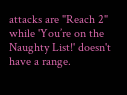attacks are "Reach 2" while 'You’re on the Naughty List!' doesn't have a range.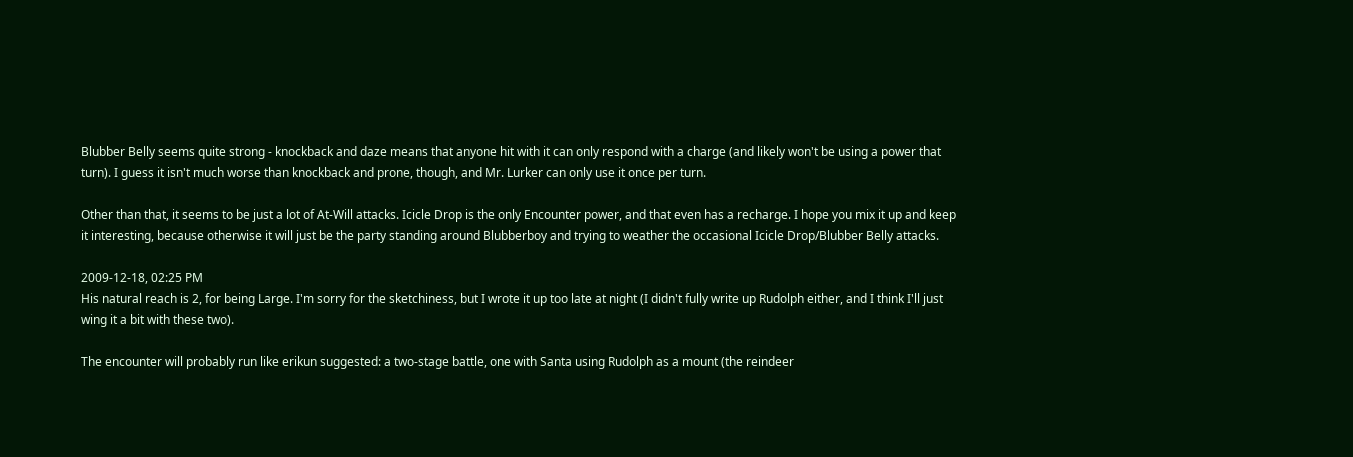Blubber Belly seems quite strong - knockback and daze means that anyone hit with it can only respond with a charge (and likely won't be using a power that turn). I guess it isn't much worse than knockback and prone, though, and Mr. Lurker can only use it once per turn.

Other than that, it seems to be just a lot of At-Will attacks. Icicle Drop is the only Encounter power, and that even has a recharge. I hope you mix it up and keep it interesting, because otherwise it will just be the party standing around Blubberboy and trying to weather the occasional Icicle Drop/Blubber Belly attacks.

2009-12-18, 02:25 PM
His natural reach is 2, for being Large. I'm sorry for the sketchiness, but I wrote it up too late at night (I didn't fully write up Rudolph either, and I think I'll just wing it a bit with these two).

The encounter will probably run like erikun suggested: a two-stage battle, one with Santa using Rudolph as a mount (the reindeer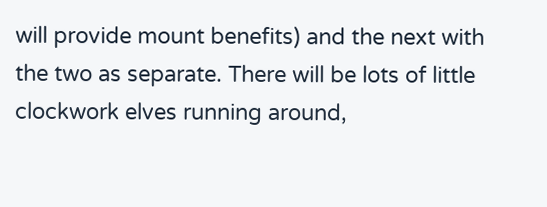will provide mount benefits) and the next with the two as separate. There will be lots of little clockwork elves running around,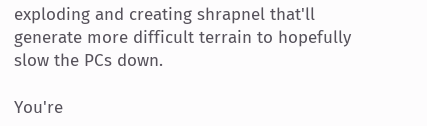exploding and creating shrapnel that'll generate more difficult terrain to hopefully slow the PCs down.

You're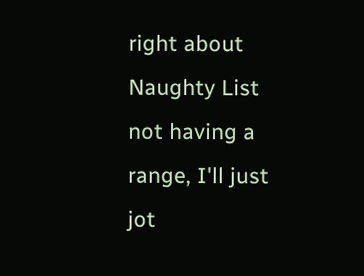right about Naughty List not having a range, I'll just jot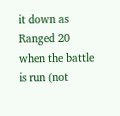it down as Ranged 20 when the battle is run (not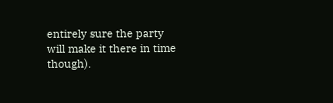entirely sure the party will make it there in time though).